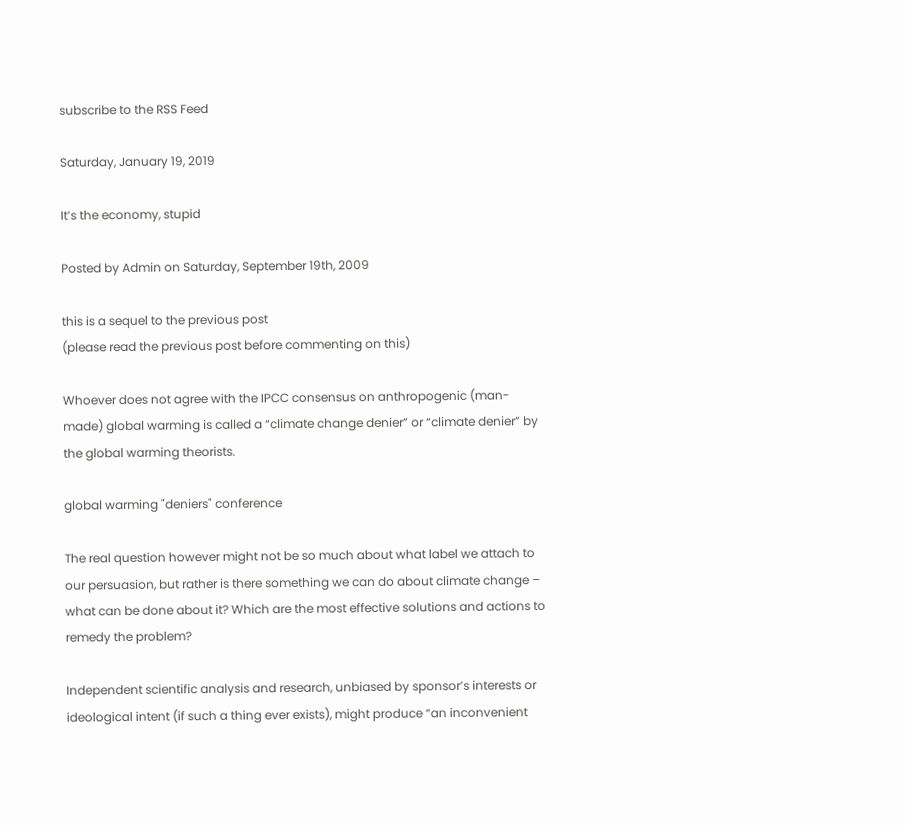subscribe to the RSS Feed

Saturday, January 19, 2019

It’s the economy, stupid

Posted by Admin on Saturday, September 19th, 2009

this is a sequel to the previous post
(please read the previous post before commenting on this)

Whoever does not agree with the IPCC consensus on anthropogenic (man-made) global warming is called a “climate change denier” or “climate denier” by the global warming theorists.

global warming "deniers" conference

The real question however might not be so much about what label we attach to our persuasion, but rather is there something we can do about climate change – what can be done about it? Which are the most effective solutions and actions to remedy the problem?

Independent scientific analysis and research, unbiased by sponsor’s interests or ideological intent (if such a thing ever exists), might produce “an inconvenient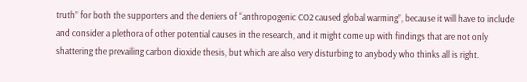truth” for both the supporters and the deniers of “anthropogenic CO2 caused global warming”, because it will have to include and consider a plethora of other potential causes in the research, and it might come up with findings that are not only shattering the prevailing carbon dioxide thesis, but which are also very disturbing to anybody who thinks all is right.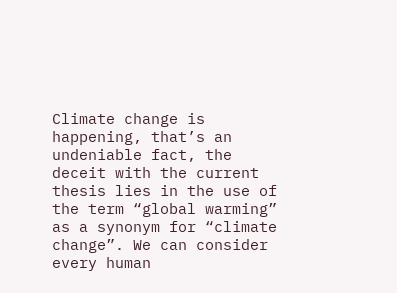Climate change is happening, that’s an undeniable fact, the deceit with the current thesis lies in the use of the term “global warming” as a synonym for “climate change”. We can consider every human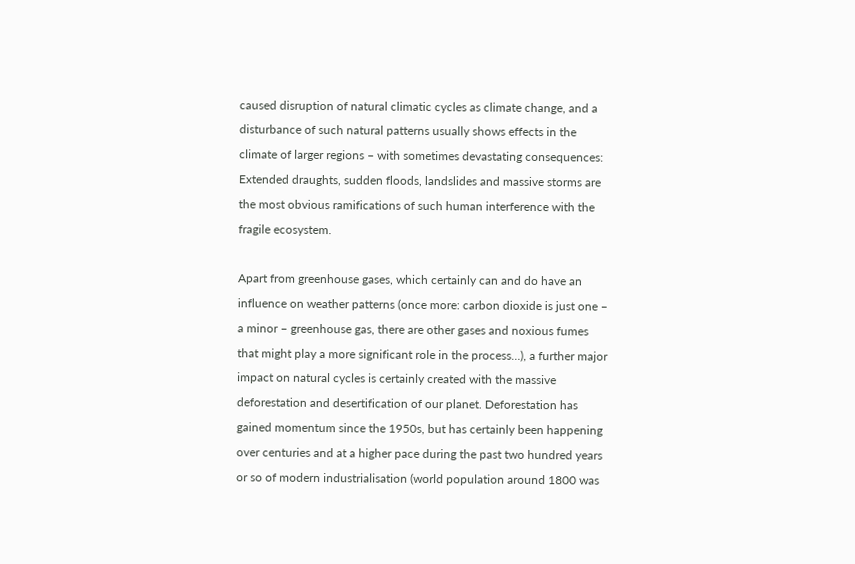caused disruption of natural climatic cycles as climate change, and a disturbance of such natural patterns usually shows effects in the climate of larger regions – with sometimes devastating consequences: Extended draughts, sudden floods, landslides and massive storms are the most obvious ramifications of such human interference with the fragile ecosystem.

Apart from greenhouse gases, which certainly can and do have an influence on weather patterns (once more: carbon dioxide is just one – a minor – greenhouse gas, there are other gases and noxious fumes that might play a more significant role in the process…), a further major impact on natural cycles is certainly created with the massive deforestation and desertification of our planet. Deforestation has gained momentum since the 1950s, but has certainly been happening over centuries and at a higher pace during the past two hundred years or so of modern industrialisation (world population around 1800 was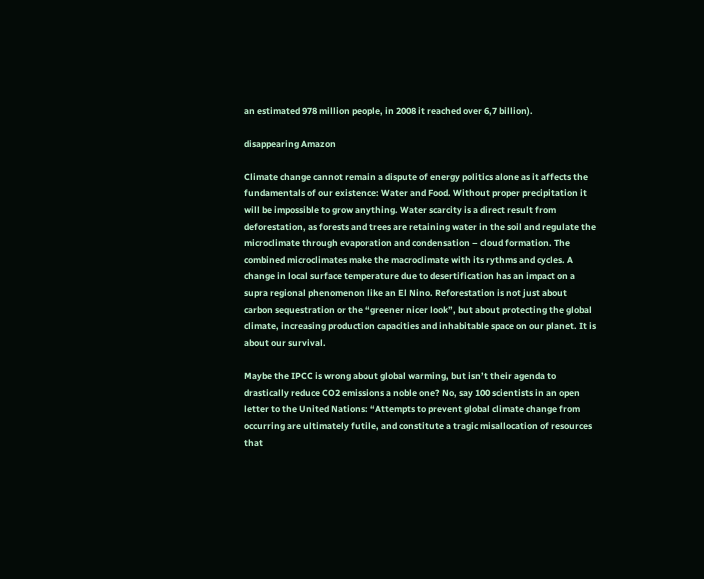an estimated 978 million people, in 2008 it reached over 6,7 billion).

disappearing Amazon

Climate change cannot remain a dispute of energy politics alone as it affects the fundamentals of our existence: Water and Food. Without proper precipitation it will be impossible to grow anything. Water scarcity is a direct result from deforestation, as forests and trees are retaining water in the soil and regulate the microclimate through evaporation and condensation – cloud formation. The combined microclimates make the macroclimate with its rythms and cycles. A change in local surface temperature due to desertification has an impact on a supra regional phenomenon like an El Nino. Reforestation is not just about carbon sequestration or the “greener nicer look”, but about protecting the global climate, increasing production capacities and inhabitable space on our planet. It is about our survival.

Maybe the IPCC is wrong about global warming, but isn’t their agenda to drastically reduce CO2 emissions a noble one? No, say 100 scientists in an open letter to the United Nations: “Attempts to prevent global climate change from occurring are ultimately futile, and constitute a tragic misallocation of resources that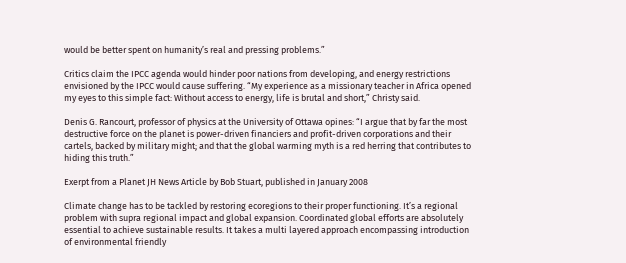would be better spent on humanity’s real and pressing problems.”

Critics claim the IPCC agenda would hinder poor nations from developing, and energy restrictions envisioned by the IPCC would cause suffering. “My experience as a missionary teacher in Africa opened my eyes to this simple fact: Without access to energy, life is brutal and short,” Christy said.

Denis G. Rancourt, professor of physics at the University of Ottawa opines: “I argue that by far the most destructive force on the planet is power-driven financiers and profit-driven corporations and their cartels, backed by military might; and that the global warming myth is a red herring that contributes to hiding this truth.”

Exerpt from a Planet JH News Article by Bob Stuart, published in January 2008

Climate change has to be tackled by restoring ecoregions to their proper functioning. It’s a regional problem with supra regional impact and global expansion. Coordinated global efforts are absolutely essential to achieve sustainable results. It takes a multi layered approach encompassing introduction of environmental friendly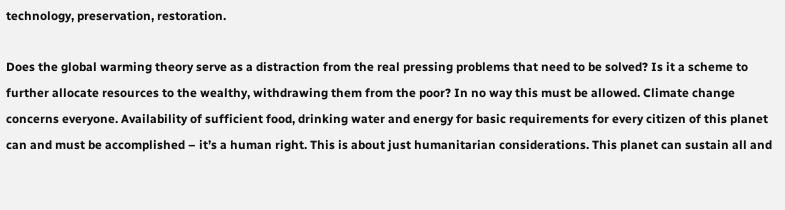technology, preservation, restoration.

Does the global warming theory serve as a distraction from the real pressing problems that need to be solved? Is it a scheme to further allocate resources to the wealthy, withdrawing them from the poor? In no way this must be allowed. Climate change concerns everyone. Availability of sufficient food, drinking water and energy for basic requirements for every citizen of this planet can and must be accomplished – it’s a human right. This is about just humanitarian considerations. This planet can sustain all and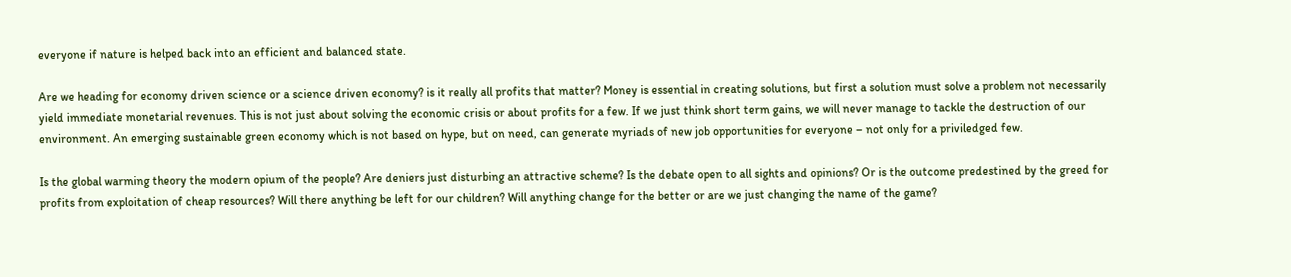everyone if nature is helped back into an efficient and balanced state.

Are we heading for economy driven science or a science driven economy? is it really all profits that matter? Money is essential in creating solutions, but first a solution must solve a problem not necessarily yield immediate monetarial revenues. This is not just about solving the economic crisis or about profits for a few. If we just think short term gains, we will never manage to tackle the destruction of our environment. An emerging sustainable green economy which is not based on hype, but on need, can generate myriads of new job opportunities for everyone – not only for a priviledged few.

Is the global warming theory the modern opium of the people? Are deniers just disturbing an attractive scheme? Is the debate open to all sights and opinions? Or is the outcome predestined by the greed for profits from exploitation of cheap resources? Will there anything be left for our children? Will anything change for the better or are we just changing the name of the game?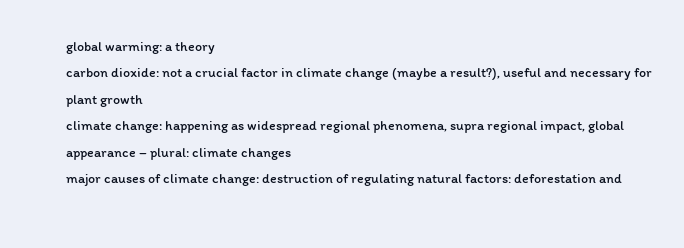global warming: a theory
carbon dioxide: not a crucial factor in climate change (maybe a result?), useful and necessary for plant growth
climate change: happening as widespread regional phenomena, supra regional impact, global appearance – plural: climate changes
major causes of climate change: destruction of regulating natural factors: deforestation and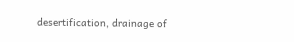desertification, drainage of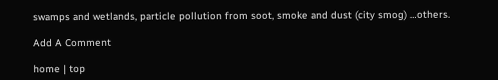swamps and wetlands, particle pollution from soot, smoke and dust (city smog) …others.

Add A Comment

home | top